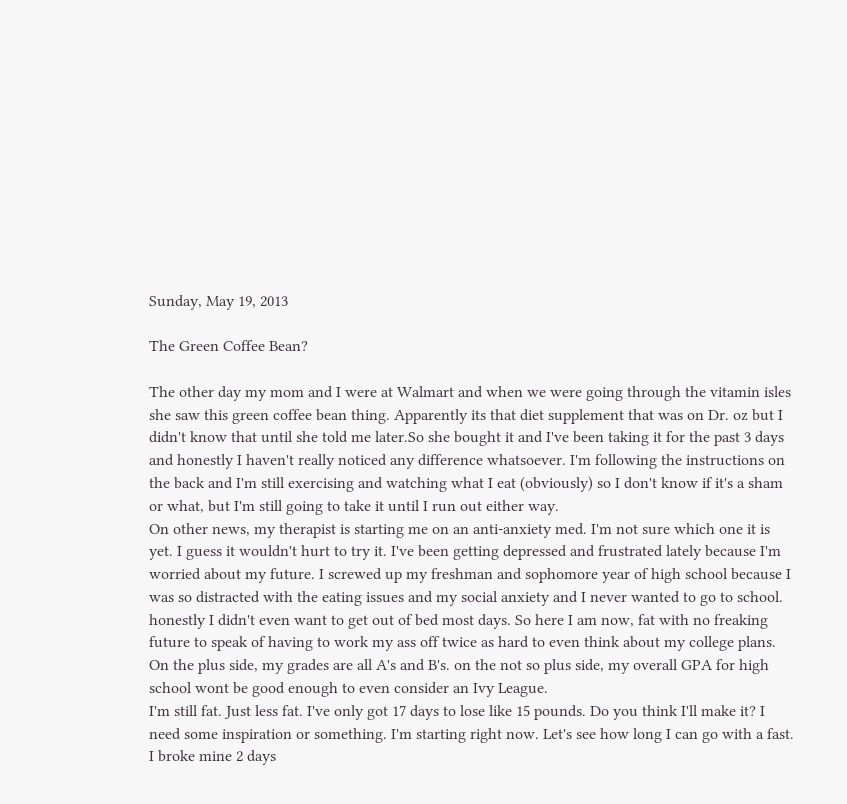Sunday, May 19, 2013

The Green Coffee Bean?

The other day my mom and I were at Walmart and when we were going through the vitamin isles she saw this green coffee bean thing. Apparently its that diet supplement that was on Dr. oz but I didn't know that until she told me later.So she bought it and I've been taking it for the past 3 days and honestly I haven't really noticed any difference whatsoever. I'm following the instructions on the back and I'm still exercising and watching what I eat (obviously) so I don't know if it's a sham or what, but I'm still going to take it until I run out either way.
On other news, my therapist is starting me on an anti-anxiety med. I'm not sure which one it is yet. I guess it wouldn't hurt to try it. I've been getting depressed and frustrated lately because I'm worried about my future. I screwed up my freshman and sophomore year of high school because I was so distracted with the eating issues and my social anxiety and I never wanted to go to school. honestly I didn't even want to get out of bed most days. So here I am now, fat with no freaking future to speak of having to work my ass off twice as hard to even think about my college plans. On the plus side, my grades are all A's and B's. on the not so plus side, my overall GPA for high school wont be good enough to even consider an Ivy League.
I'm still fat. Just less fat. I've only got 17 days to lose like 15 pounds. Do you think I'll make it? I need some inspiration or something. I'm starting right now. Let's see how long I can go with a fast. I broke mine 2 days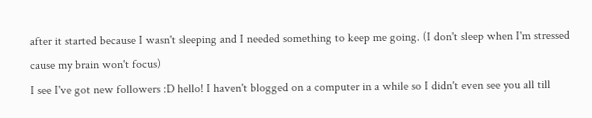after it started because I wasn't sleeping and I needed something to keep me going. (I don't sleep when I'm stressed cause my brain won't focus)
I see I've got new followers :D hello! I haven't blogged on a computer in a while so I didn't even see you all till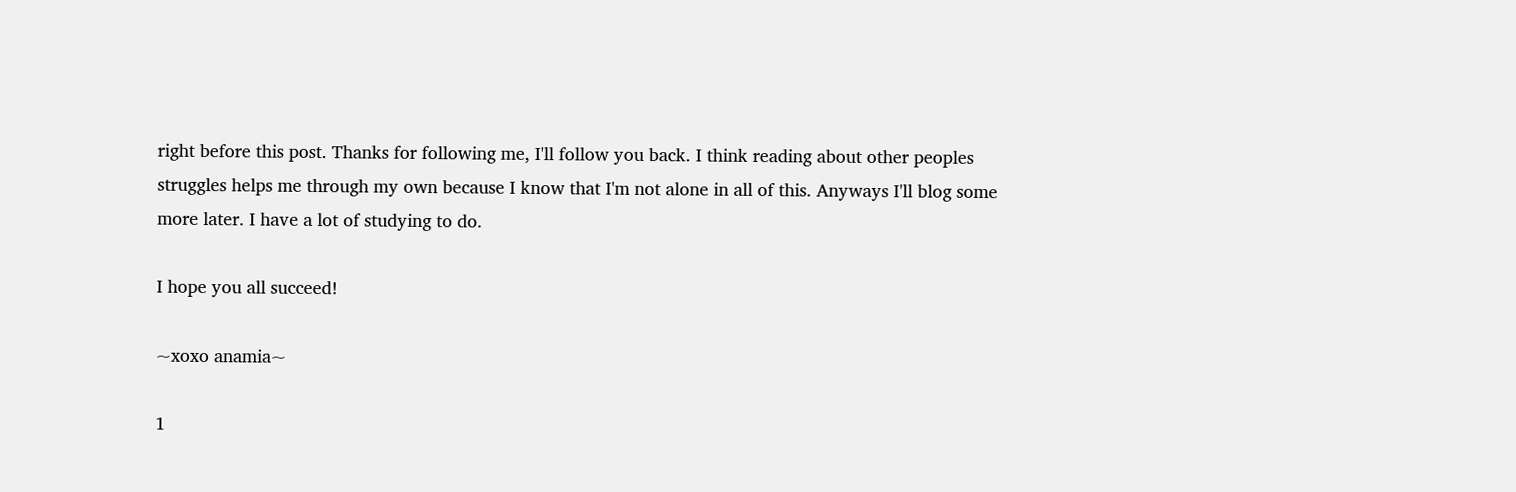right before this post. Thanks for following me, I'll follow you back. I think reading about other peoples struggles helps me through my own because I know that I'm not alone in all of this. Anyways I'll blog some more later. I have a lot of studying to do.

I hope you all succeed!

~xoxo anamia~

1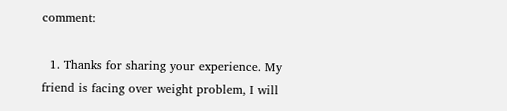comment:

  1. Thanks for sharing your experience. My friend is facing over weight problem, I will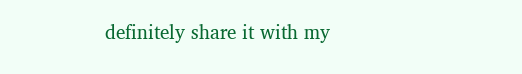definitely share it with my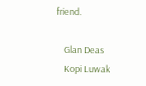friend.

    Glan Deas
    Kopi Luwak